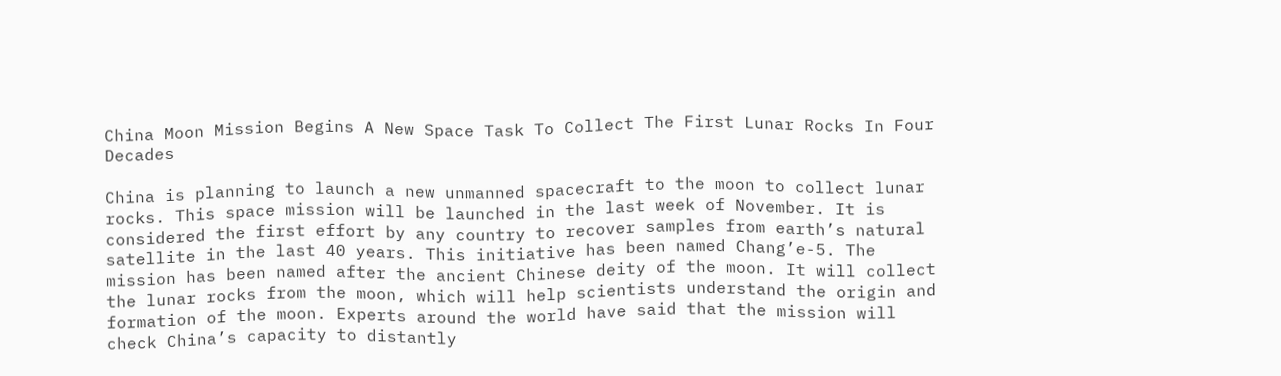China Moon Mission Begins A New Space Task To Collect The First Lunar Rocks In Four Decades

China is planning to launch a new unmanned spacecraft to the moon to collect lunar rocks. This space mission will be launched in the last week of November. It is considered the first effort by any country to recover samples from earth’s natural satellite in the last 40 years. This initiative has been named Chang’e-5. The mission has been named after the ancient Chinese deity of the moon. It will collect the lunar rocks from the moon, which will help scientists understand the origin and formation of the moon. Experts around the world have said that the mission will check China’s capacity to distantly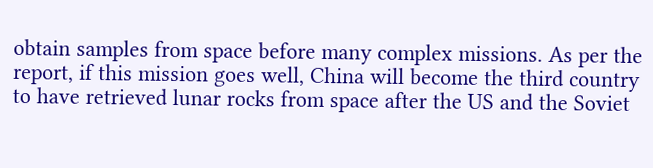obtain samples from space before many complex missions. As per the report, if this mission goes well, China will become the third country to have retrieved lunar rocks from space after the US and the Soviet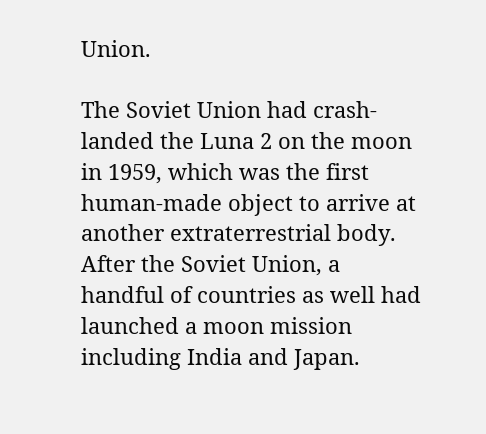Union.

The Soviet Union had crash-landed the Luna 2 on the moon in 1959, which was the first human-made object to arrive at another extraterrestrial body. After the Soviet Union, a handful of countries as well had launched a moon mission including India and Japan.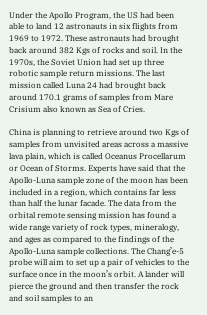Under the Apollo Program, the US had been able to land 12 astronauts in six flights from 1969 to 1972. These astronauts had brought back around 382 Kgs of rocks and soil. In the 1970s, the Soviet Union had set up three robotic sample return missions. The last mission called Luna 24 had brought back around 170.1 grams of samples from Mare Crisium also known as Sea of Cries.

China is planning to retrieve around two Kgs of samples from unvisited areas across a massive lava plain, which is called Oceanus Procellarum or Ocean of Storms. Experts have said that the Apollo-Luna sample zone of the moon has been included in a region, which contains far less than half the lunar facade. The data from the orbital remote sensing mission has found a wide range variety of rock types, mineralogy, and ages as compared to the findings of the Apollo-Luna sample collections. The Chang’e-5 probe will aim to set up a pair of vehicles to the surface once in the moon’s orbit. A lander will pierce the ground and then transfer the rock and soil samples to an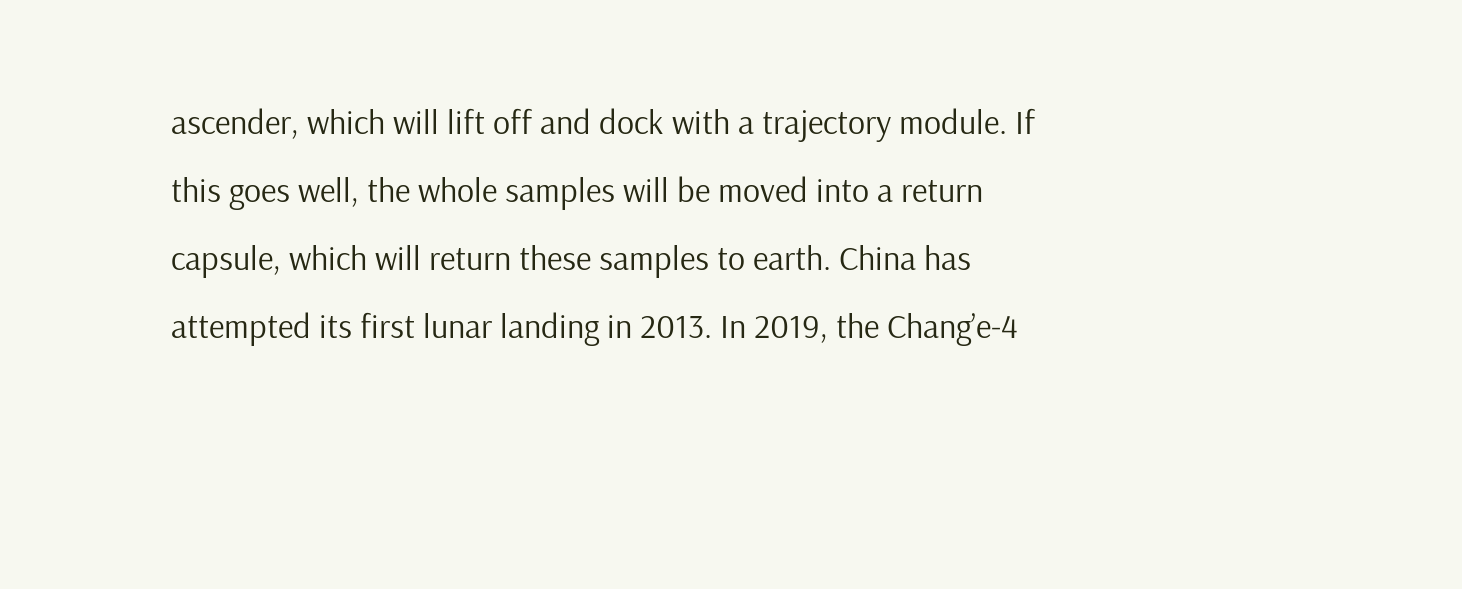ascender, which will lift off and dock with a trajectory module. If this goes well, the whole samples will be moved into a return capsule, which will return these samples to earth. China has attempted its first lunar landing in 2013. In 2019, the Chang’e-4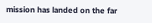mission has landed on the far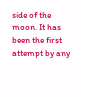side of the moon. It has been the first attempt by any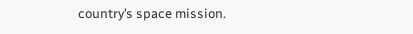country’s space mission.